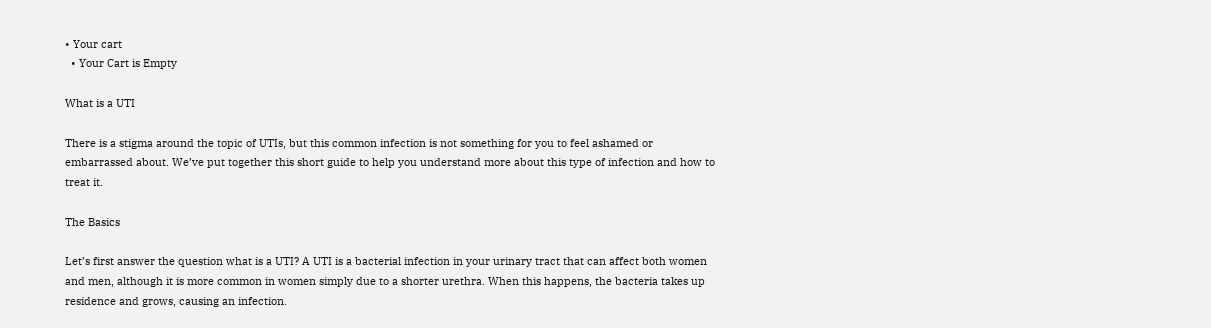• Your cart
  • Your Cart is Empty

What is a UTI

There is a stigma around the topic of UTIs, but this common infection is not something for you to feel ashamed or embarrassed about. We’ve put together this short guide to help you understand more about this type of infection and how to treat it.

The Basics

Let’s first answer the question what is a UTI? A UTI is a bacterial infection in your urinary tract that can affect both women and men, although it is more common in women simply due to a shorter urethra. When this happens, the bacteria takes up residence and grows, causing an infection.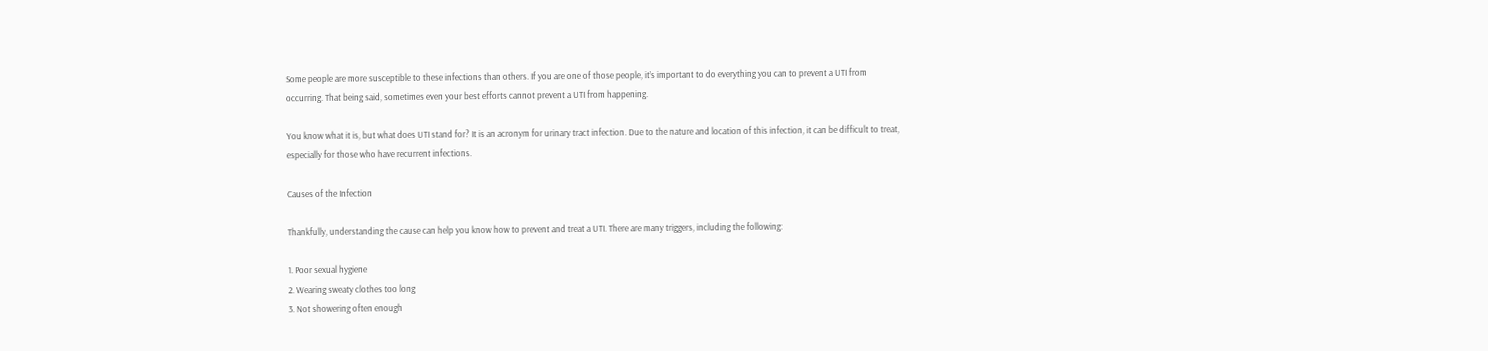Some people are more susceptible to these infections than others. If you are one of those people, it’s important to do everything you can to prevent a UTI from occurring. That being said, sometimes even your best efforts cannot prevent a UTI from happening.

You know what it is, but what does UTI stand for? It is an acronym for urinary tract infection. Due to the nature and location of this infection, it can be difficult to treat, especially for those who have recurrent infections.

Causes of the Infection

Thankfully, understanding the cause can help you know how to prevent and treat a UTI. There are many triggers, including the following:

1. Poor sexual hygiene
2. Wearing sweaty clothes too long
3. Not showering often enough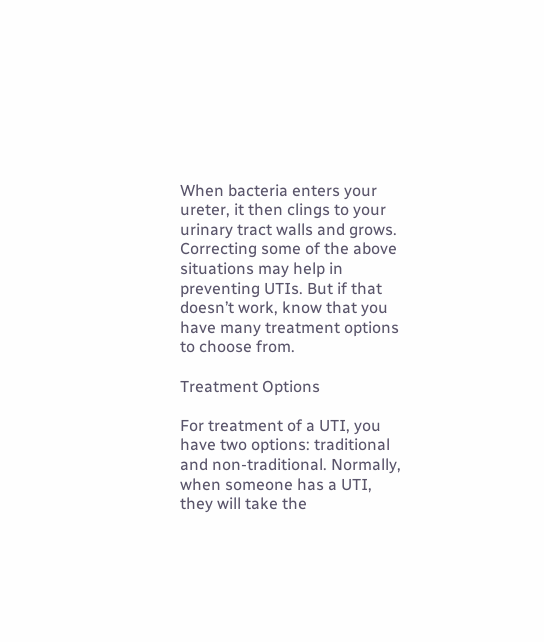When bacteria enters your ureter, it then clings to your urinary tract walls and grows. Correcting some of the above situations may help in preventing UTIs. But if that doesn’t work, know that you have many treatment options to choose from.

Treatment Options

For treatment of a UTI, you have two options: traditional and non-traditional. Normally, when someone has a UTI, they will take the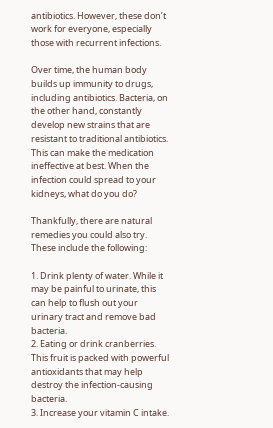antibiotics. However, these don’t work for everyone, especially those with recurrent infections.

Over time, the human body builds up immunity to drugs, including antibiotics. Bacteria, on the other hand, constantly develop new strains that are resistant to traditional antibiotics. This can make the medication ineffective at best. When the infection could spread to your kidneys, what do you do?

Thankfully, there are natural remedies you could also try. These include the following:

1. Drink plenty of water. While it may be painful to urinate, this can help to flush out your urinary tract and remove bad bacteria.
2. Eating or drink cranberries. This fruit is packed with powerful antioxidants that may help destroy the infection-causing bacteria.
3. Increase your vitamin C intake.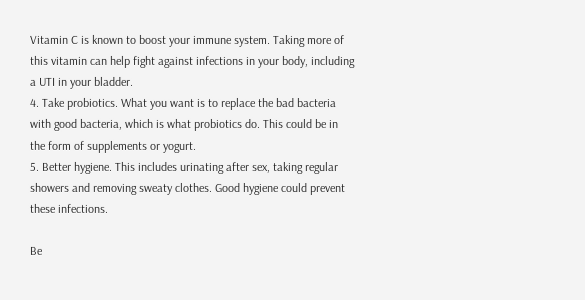Vitamin C is known to boost your immune system. Taking more of this vitamin can help fight against infections in your body, including a UTI in your bladder.
4. Take probiotics. What you want is to replace the bad bacteria with good bacteria, which is what probiotics do. This could be in the form of supplements or yogurt.
5. Better hygiene. This includes urinating after sex, taking regular showers and removing sweaty clothes. Good hygiene could prevent these infections.

Be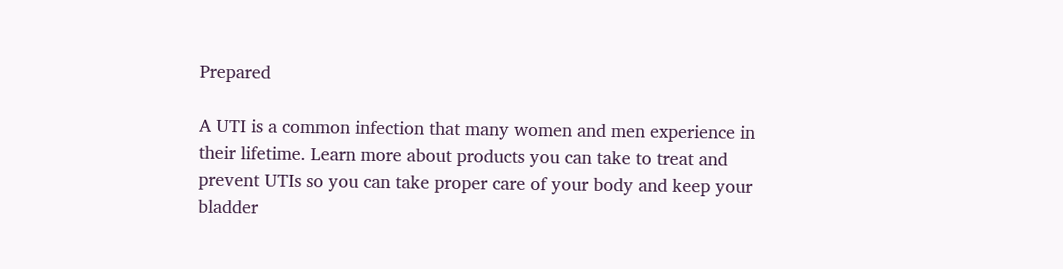Prepared

A UTI is a common infection that many women and men experience in their lifetime. Learn more about products you can take to treat and prevent UTIs so you can take proper care of your body and keep your bladder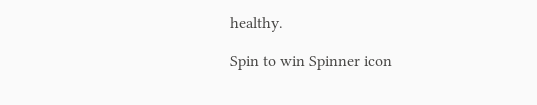healthy.

Spin to win Spinner icon